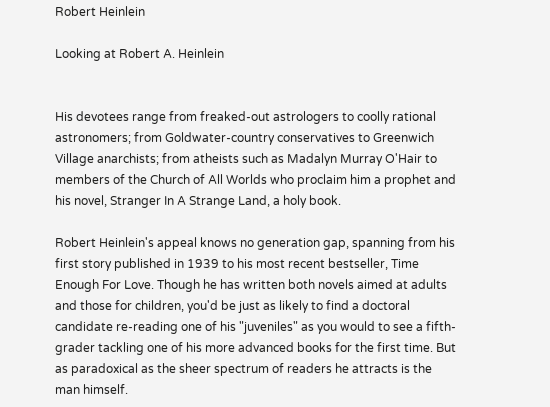Robert Heinlein

Looking at Robert A. Heinlein


His devotees range from freaked-out astrologers to coolly rational astronomers; from Goldwater-country conservatives to Greenwich Village anarchists; from atheists such as Madalyn Murray O'Hair to members of the Church of All Worlds who proclaim him a prophet and his novel, Stranger In A Strange Land, a holy book.

Robert Heinlein's appeal knows no generation gap, spanning from his first story published in 1939 to his most recent bestseller, Time Enough For Love. Though he has written both novels aimed at adults and those for children, you'd be just as likely to find a doctoral candidate re-reading one of his "juveniles" as you would to see a fifth-grader tackling one of his more advanced books for the first time. But as paradoxical as the sheer spectrum of readers he attracts is the man himself.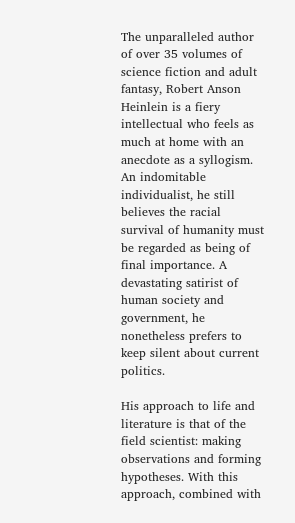The unparalleled author of over 35 volumes of science fiction and adult fantasy, Robert Anson Heinlein is a fiery intellectual who feels as much at home with an anecdote as a syllogism. An indomitable individualist, he still believes the racial survival of humanity must be regarded as being of final importance. A devastating satirist of human society and government, he nonetheless prefers to keep silent about current politics.

His approach to life and literature is that of the field scientist: making observations and forming hypotheses. With this approach, combined with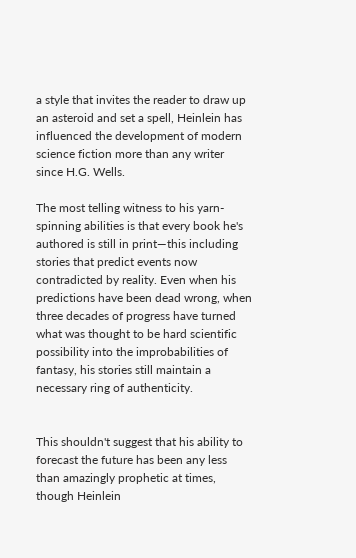a style that invites the reader to draw up an asteroid and set a spell, Heinlein has influenced the development of modern science fiction more than any writer since H.G. Wells.

The most telling witness to his yarn-spinning abilities is that every book he's authored is still in print—this including stories that predict events now contradicted by reality. Even when his predictions have been dead wrong, when three decades of progress have turned what was thought to be hard scientific possibility into the improbabilities of fantasy, his stories still maintain a necessary ring of authenticity.


This shouldn't suggest that his ability to forecast the future has been any less than amazingly prophetic at times, though Heinlein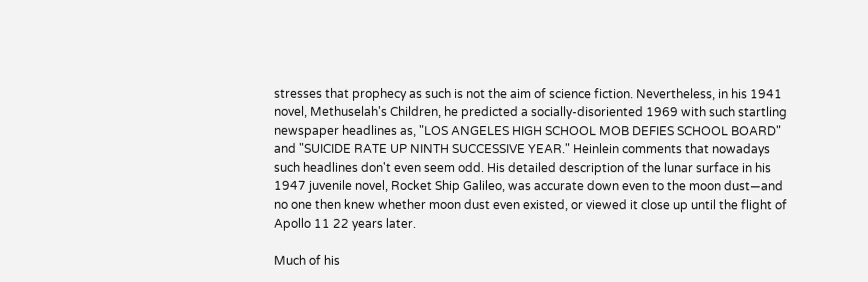stresses that prophecy as such is not the aim of science fiction. Nevertheless, in his 1941 novel, Methuselah's Children, he predicted a socially-disoriented 1969 with such startling newspaper headlines as, "LOS ANGELES HIGH SCHOOL MOB DEFIES SCHOOL BOARD" and "SUICIDE RATE UP NINTH SUCCESSIVE YEAR." Heinlein comments that nowadays such headlines don't even seem odd. His detailed description of the lunar surface in his 1947 juvenile novel, Rocket Ship Galileo, was accurate down even to the moon dust—and no one then knew whether moon dust even existed, or viewed it close up until the flight of Apollo 11 22 years later.

Much of his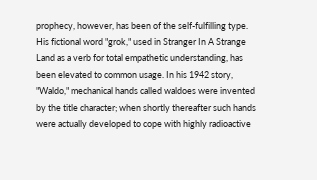prophecy, however, has been of the self-fulfilling type. His fictional word "grok," used in Stranger In A Strange Land as a verb for total empathetic understanding, has been elevated to common usage. In his 1942 story, "Waldo," mechanical hands called waldoes were invented by the title character; when shortly thereafter such hands were actually developed to cope with highly radioactive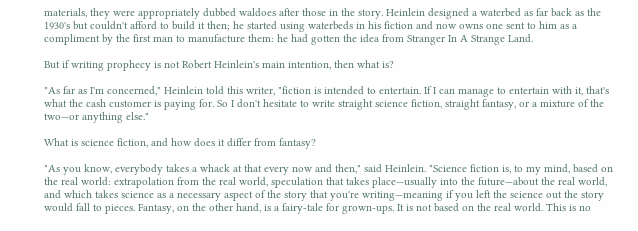materials, they were appropriately dubbed waldoes after those in the story. Heinlein designed a waterbed as far back as the 1930's but couldn't afford to build it then; he started using waterbeds in his fiction and now owns one sent to him as a compliment by the first man to manufacture them: he had gotten the idea from Stranger In A Strange Land.

But if writing prophecy is not Robert Heinlein's main intention, then what is?

"As far as I'm concerned," Heinlein told this writer, "fiction is intended to entertain. If I can manage to entertain with it, that's what the cash customer is paying for. So I don't hesitate to write straight science fiction, straight fantasy, or a mixture of the two—or anything else."

What is science fiction, and how does it differ from fantasy?

"As you know, everybody takes a whack at that every now and then," said Heinlein. "Science fiction is, to my mind, based on the real world: extrapolation from the real world, speculation that takes place—usually into the future—about the real world, and which takes science as a necessary aspect of the story that you're writing—meaning if you left the science out the story would fall to pieces. Fantasy, on the other hand, is a fairy-tale for grown-ups. It is not based on the real world. This is no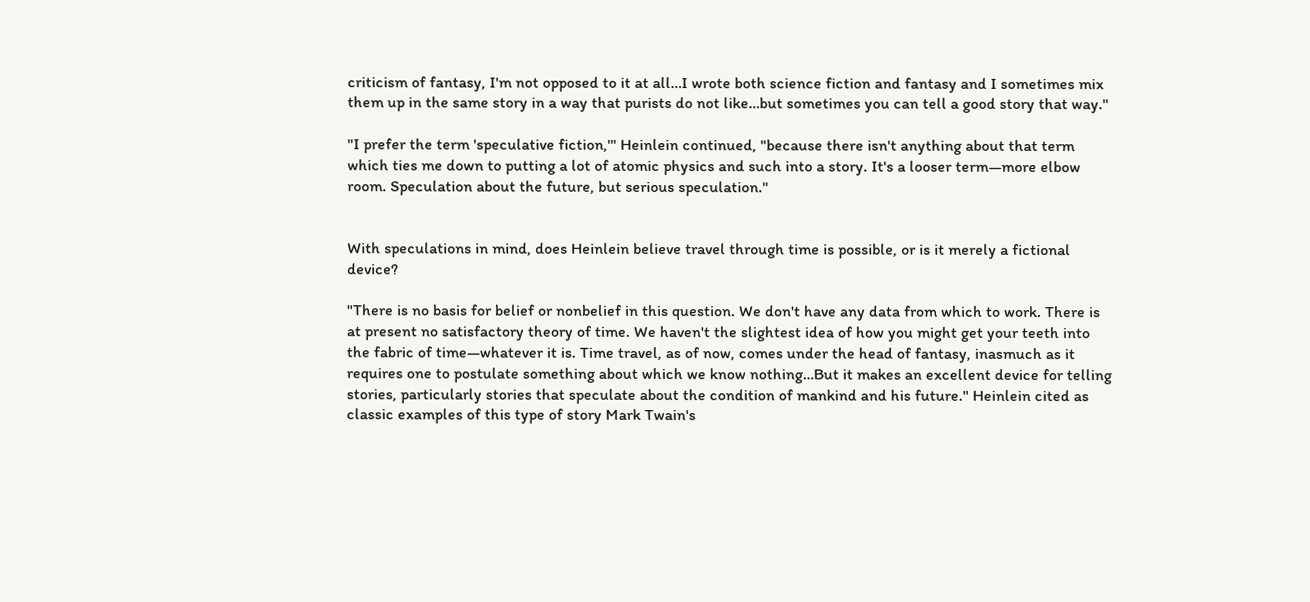criticism of fantasy, I'm not opposed to it at all…I wrote both science fiction and fantasy and I sometimes mix them up in the same story in a way that purists do not like…but sometimes you can tell a good story that way."

"I prefer the term 'speculative fiction,'" Heinlein continued, "because there isn't anything about that term which ties me down to putting a lot of atomic physics and such into a story. It's a looser term—more elbow room. Speculation about the future, but serious speculation."


With speculations in mind, does Heinlein believe travel through time is possible, or is it merely a fictional device?

"There is no basis for belief or nonbelief in this question. We don't have any data from which to work. There is at present no satisfactory theory of time. We haven't the slightest idea of how you might get your teeth into the fabric of time—whatever it is. Time travel, as of now, comes under the head of fantasy, inasmuch as it requires one to postulate something about which we know nothing…But it makes an excellent device for telling stories, particularly stories that speculate about the condition of mankind and his future." Heinlein cited as classic examples of this type of story Mark Twain's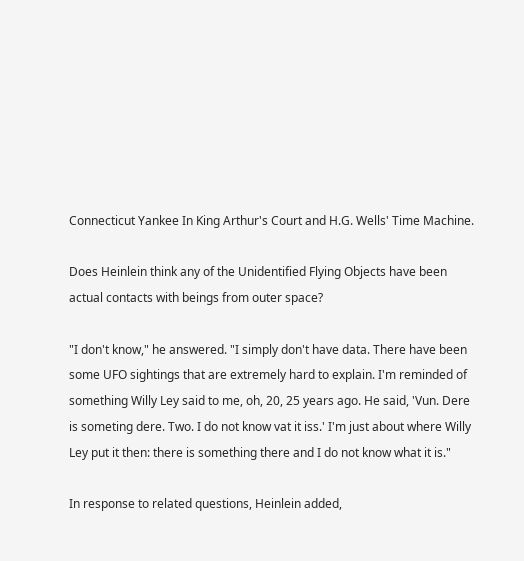Connecticut Yankee In King Arthur's Court and H.G. Wells' Time Machine.

Does Heinlein think any of the Unidentified Flying Objects have been actual contacts with beings from outer space?

"I don't know," he answered. "I simply don't have data. There have been some UFO sightings that are extremely hard to explain. I'm reminded of something Willy Ley said to me, oh, 20, 25 years ago. He said, 'Vun. Dere is someting dere. Two. I do not know vat it iss.' I'm just about where Willy Ley put it then: there is something there and I do not know what it is."

In response to related questions, Heinlein added,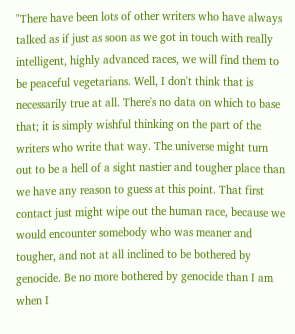"There have been lots of other writers who have always talked as if just as soon as we got in touch with really intelligent, highly advanced races, we will find them to be peaceful vegetarians. Well, I don't think that is necessarily true at all. There's no data on which to base that; it is simply wishful thinking on the part of the writers who write that way. The universe might turn out to be a hell of a sight nastier and tougher place than we have any reason to guess at this point. That first contact just might wipe out the human race, because we would encounter somebody who was meaner and tougher, and not at all inclined to be bothered by genocide. Be no more bothered by genocide than I am when I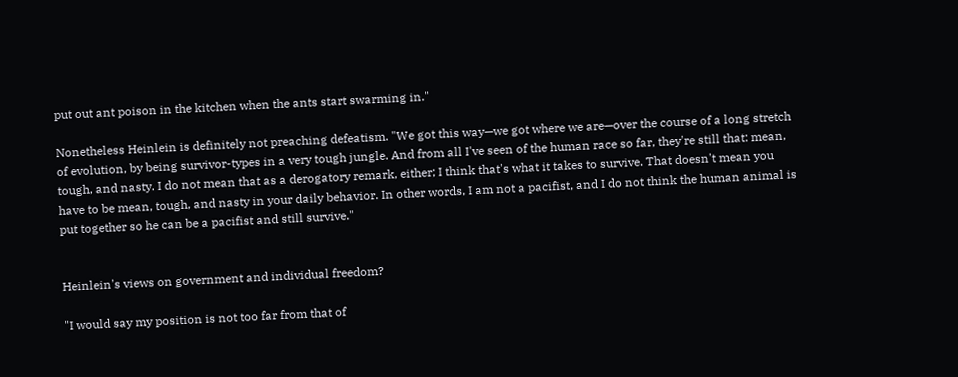put out ant poison in the kitchen when the ants start swarming in."

Nonetheless Heinlein is definitely not preaching defeatism. "We got this way—we got where we are—over the course of a long stretch of evolution, by being survivor-types in a very tough jungle. And from all I've seen of the human race so far, they're still that: mean, tough, and nasty. I do not mean that as a derogatory remark, either; I think that's what it takes to survive. That doesn't mean you have to be mean, tough, and nasty in your daily behavior. In other words, I am not a pacifist, and I do not think the human animal is put together so he can be a pacifist and still survive."


Heinlein's views on government and individual freedom?

"I would say my position is not too far from that of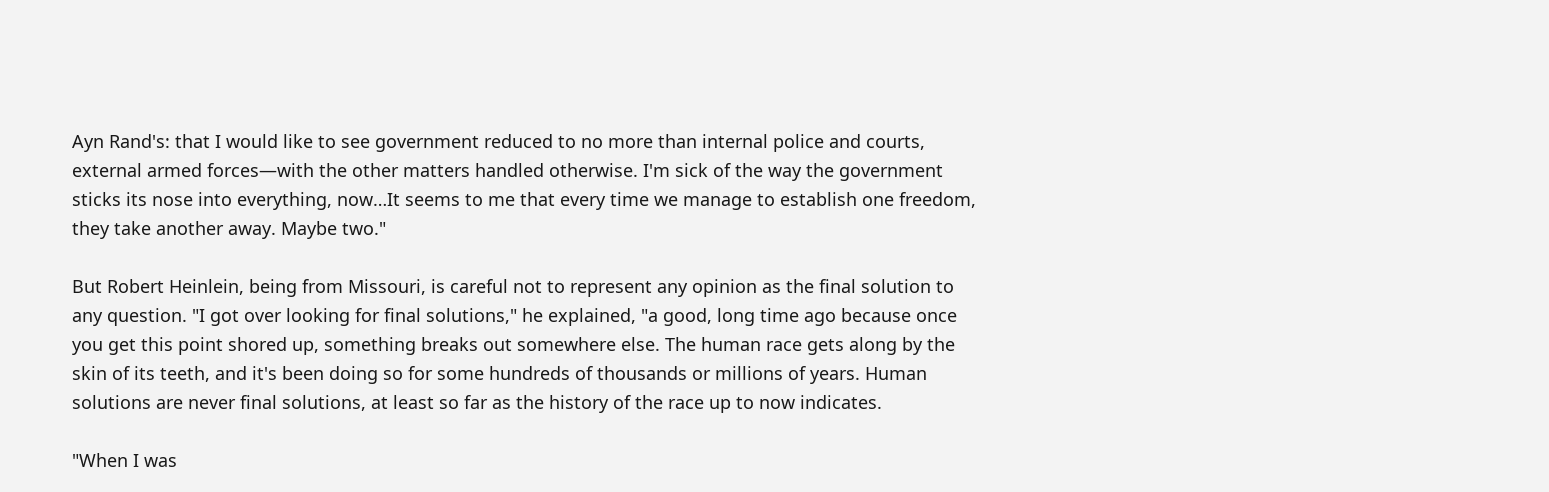Ayn Rand's: that I would like to see government reduced to no more than internal police and courts, external armed forces—with the other matters handled otherwise. I'm sick of the way the government sticks its nose into everything, now…It seems to me that every time we manage to establish one freedom, they take another away. Maybe two."

But Robert Heinlein, being from Missouri, is careful not to represent any opinion as the final solution to any question. "I got over looking for final solutions," he explained, "a good, long time ago because once you get this point shored up, something breaks out somewhere else. The human race gets along by the skin of its teeth, and it's been doing so for some hundreds of thousands or millions of years. Human solutions are never final solutions, at least so far as the history of the race up to now indicates.

"When I was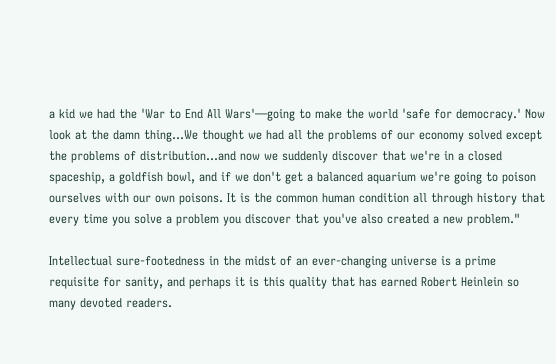a kid we had the 'War to End All Wars'—going to make the world 'safe for democracy.' Now look at the damn thing…We thought we had all the problems of our economy solved except the problems of distribution…and now we suddenly discover that we're in a closed spaceship, a goldfish bowl, and if we don't get a balanced aquarium we're going to poison ourselves with our own poisons. It is the common human condition all through history that every time you solve a problem you discover that you've also created a new problem."

Intellectual sure-footedness in the midst of an ever-changing universe is a prime requisite for sanity, and perhaps it is this quality that has earned Robert Heinlein so many devoted readers.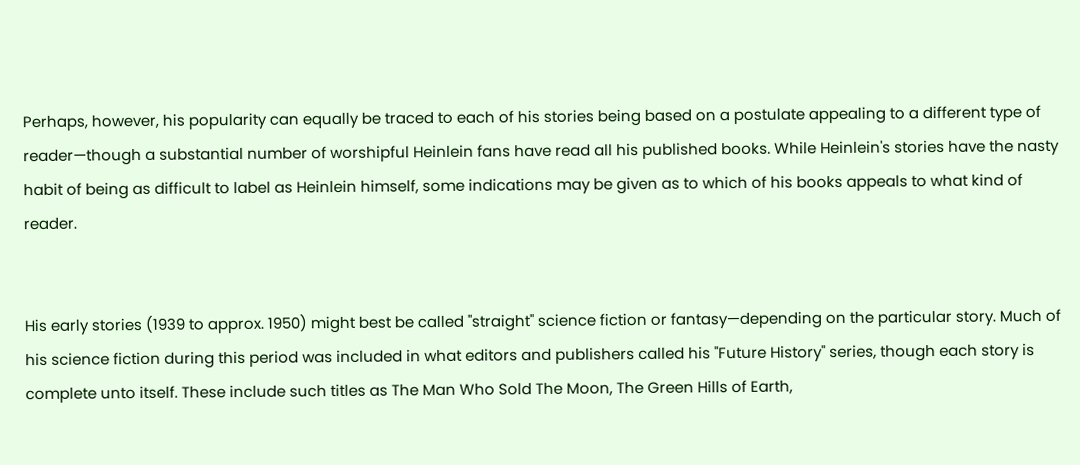Perhaps, however, his popularity can equally be traced to each of his stories being based on a postulate appealing to a different type of reader—though a substantial number of worshipful Heinlein fans have read all his published books. While Heinlein's stories have the nasty habit of being as difficult to label as Heinlein himself, some indications may be given as to which of his books appeals to what kind of reader.


His early stories (1939 to approx. 1950) might best be called "straight" science fiction or fantasy—depending on the particular story. Much of his science fiction during this period was included in what editors and publishers called his "Future History" series, though each story is complete unto itself. These include such titles as The Man Who Sold The Moon, The Green Hills of Earth,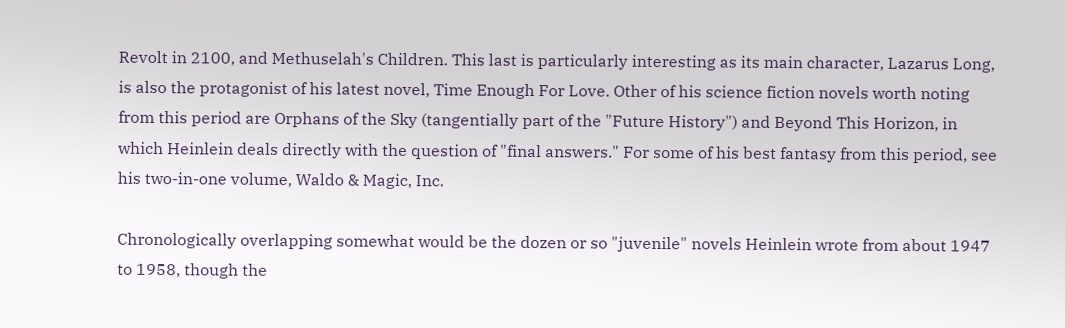Revolt in 2100, and Methuselah's Children. This last is particularly interesting as its main character, Lazarus Long, is also the protagonist of his latest novel, Time Enough For Love. Other of his science fiction novels worth noting from this period are Orphans of the Sky (tangentially part of the "Future History") and Beyond This Horizon, in which Heinlein deals directly with the question of "final answers." For some of his best fantasy from this period, see his two-in-one volume, Waldo & Magic, Inc.

Chronologically overlapping somewhat would be the dozen or so "juvenile" novels Heinlein wrote from about 1947 to 1958, though the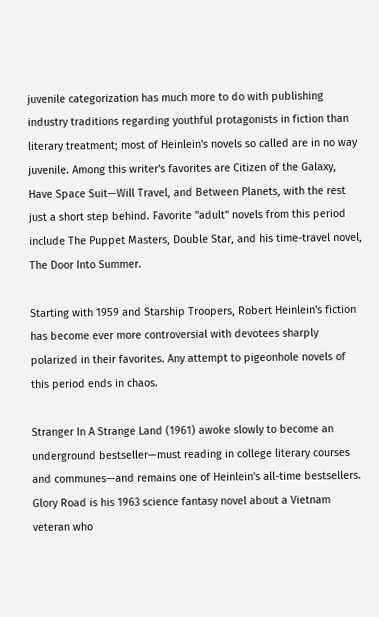juvenile categorization has much more to do with publishing industry traditions regarding youthful protagonists in fiction than literary treatment; most of Heinlein's novels so called are in no way juvenile. Among this writer's favorites are Citizen of the Galaxy, Have Space Suit—Will Travel, and Between Planets, with the rest just a short step behind. Favorite "adult" novels from this period include The Puppet Masters, Double Star, and his time-travel novel, The Door Into Summer.

Starting with 1959 and Starship Troopers, Robert Heinlein's fiction has become ever more controversial with devotees sharply polarized in their favorites. Any attempt to pigeonhole novels of this period ends in chaos.

Stranger In A Strange Land (1961) awoke slowly to become an underground bestseller—must reading in college literary courses and communes—and remains one of Heinlein's all-time bestsellers. Glory Road is his 1963 science fantasy novel about a Vietnam veteran who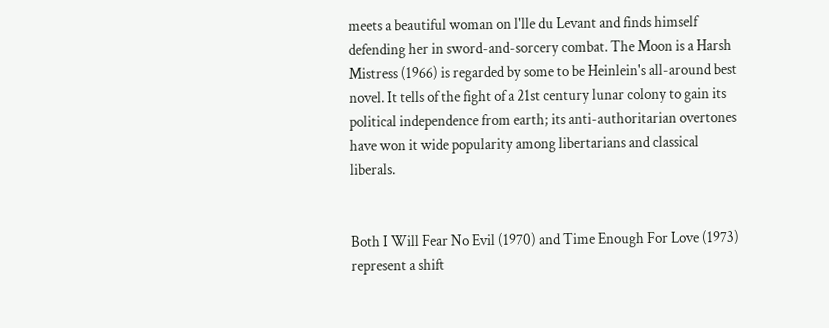meets a beautiful woman on l'lle du Levant and finds himself defending her in sword-and-sorcery combat. The Moon is a Harsh Mistress (1966) is regarded by some to be Heinlein's all-around best novel. It tells of the fight of a 21st century lunar colony to gain its political independence from earth; its anti-authoritarian overtones have won it wide popularity among libertarians and classical liberals.


Both I Will Fear No Evil (1970) and Time Enough For Love (1973) represent a shift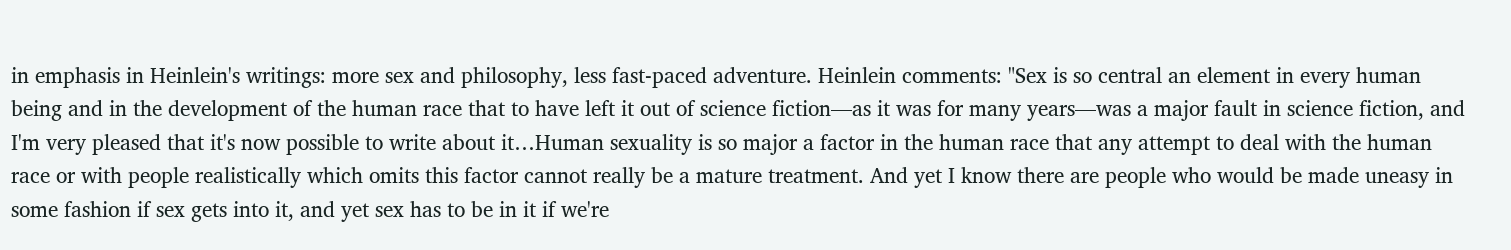in emphasis in Heinlein's writings: more sex and philosophy, less fast-paced adventure. Heinlein comments: "Sex is so central an element in every human being and in the development of the human race that to have left it out of science fiction—as it was for many years—was a major fault in science fiction, and I'm very pleased that it's now possible to write about it…Human sexuality is so major a factor in the human race that any attempt to deal with the human race or with people realistically which omits this factor cannot really be a mature treatment. And yet I know there are people who would be made uneasy in some fashion if sex gets into it, and yet sex has to be in it if we're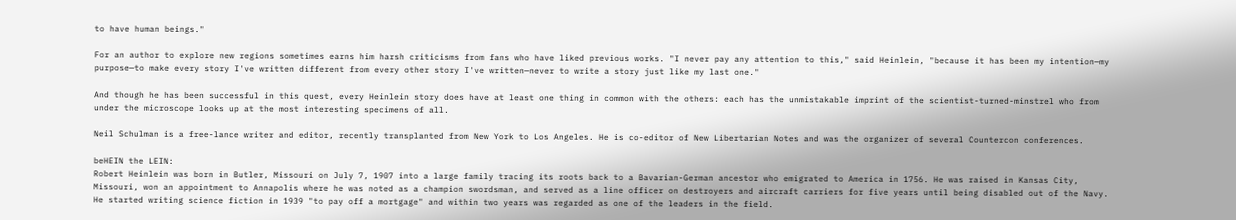to have human beings."

For an author to explore new regions sometimes earns him harsh criticisms from fans who have liked previous works. "I never pay any attention to this," said Heinlein, "because it has been my intention—my purpose—to make every story I've written different from every other story I've written—never to write a story just like my last one."

And though he has been successful in this quest, every Heinlein story does have at least one thing in common with the others: each has the unmistakable imprint of the scientist-turned-minstrel who from under the microscope looks up at the most interesting specimens of all.

Neil Schulman is a free-lance writer and editor, recently transplanted from New York to Los Angeles. He is co-editor of New Libertarian Notes and was the organizer of several Countercon conferences.

beHEIN the LEIN:
Robert Heinlein was born in Butler, Missouri on July 7, 1907 into a large family tracing its roots back to a Bavarian-German ancestor who emigrated to America in 1756. He was raised in Kansas City, Missouri, won an appointment to Annapolis where he was noted as a champion swordsman, and served as a line officer on destroyers and aircraft carriers for five years until being disabled out of the Navy. He started writing science fiction in 1939 "to pay off a mortgage" and within two years was regarded as one of the leaders in the field.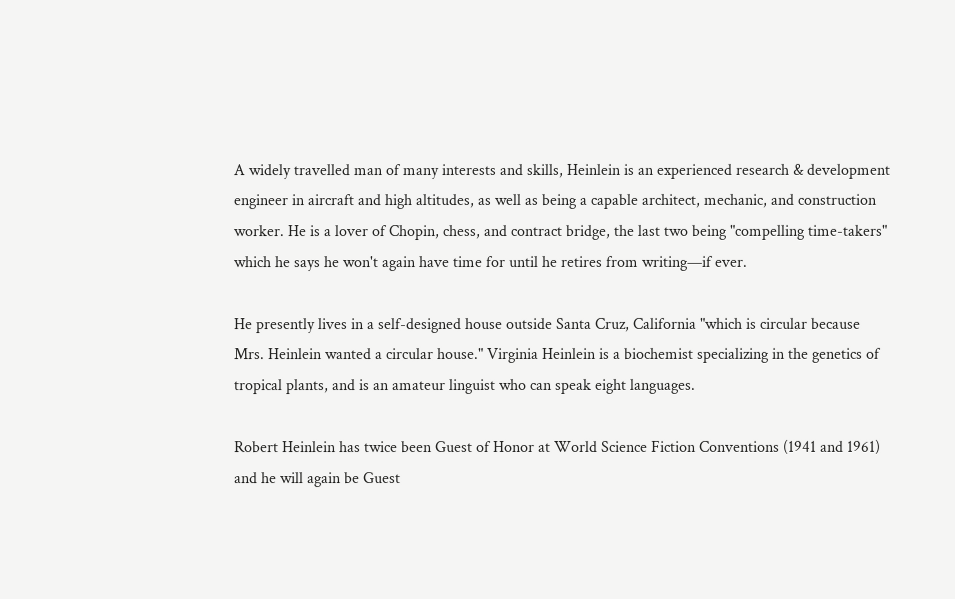A widely travelled man of many interests and skills, Heinlein is an experienced research & development engineer in aircraft and high altitudes, as well as being a capable architect, mechanic, and construction worker. He is a lover of Chopin, chess, and contract bridge, the last two being "compelling time-takers" which he says he won't again have time for until he retires from writing—if ever.

He presently lives in a self-designed house outside Santa Cruz, California "which is circular because Mrs. Heinlein wanted a circular house." Virginia Heinlein is a biochemist specializing in the genetics of tropical plants, and is an amateur linguist who can speak eight languages.

Robert Heinlein has twice been Guest of Honor at World Science Fiction Conventions (1941 and 1961) and he will again be Guest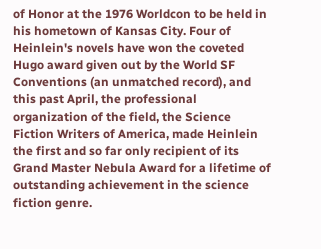of Honor at the 1976 Worldcon to be held in his hometown of Kansas City. Four of Heinlein's novels have won the coveted Hugo award given out by the World SF Conventions (an unmatched record), and this past April, the professional organization of the field, the Science Fiction Writers of America, made Heinlein the first and so far only recipient of its Grand Master Nebula Award for a lifetime of outstanding achievement in the science fiction genre.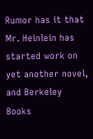Rumor has it that Mr. Heinlein has started work on yet another novel, and Berkeley Books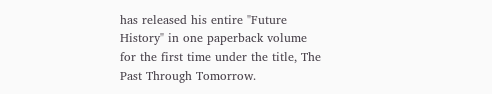has released his entire "Future History" in one paperback volume for the first time under the title, The Past Through Tomorrow.